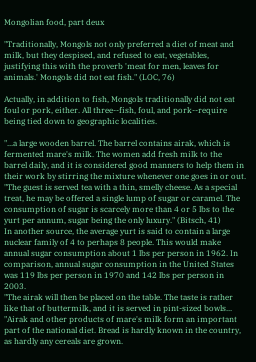Mongolian food, part deux

"Traditionally, Mongols not only preferred a diet of meat and milk, but they despised, and refused to eat, vegetables, justifying this with the proverb 'meat for men, leaves for animals.' Mongols did not eat fish." (LOC, 76)

Actually, in addition to fish, Mongols traditionally did not eat foul or pork, either. All three--fish, foul, and pork--require being tied down to geographic localities.

"...a large wooden barrel. The barrel contains airak, which is fermented mare's milk. The women add fresh milk to the barrel daily, and it is considered good manners to help them in their work by stirring the mixture whenever one goes in or out.
"The guest is served tea with a thin, smelly cheese. As a special treat, he may be offered a single lump of sugar or caramel. The consumption of sugar is scarcely more than 4 or 5 lbs to the yurt per annum, sugar being the only luxury." (Bitsch, 41)
In another source, the average yurt is said to contain a large nuclear family of 4 to perhaps 8 people. This would make annual sugar consumption about 1 lbs per person in 1962. In comparison, annual sugar consumption in the United States was 119 lbs per person in 1970 and 142 lbs per person in 2003.
"The airak will then be placed on the table. The taste is rather like that of buttermilk, and it is served in pint-sized bowls...
"Airak and other products of mare's milk form an important part of the national diet. Bread is hardly known in the country, as hardly any cereals are grown.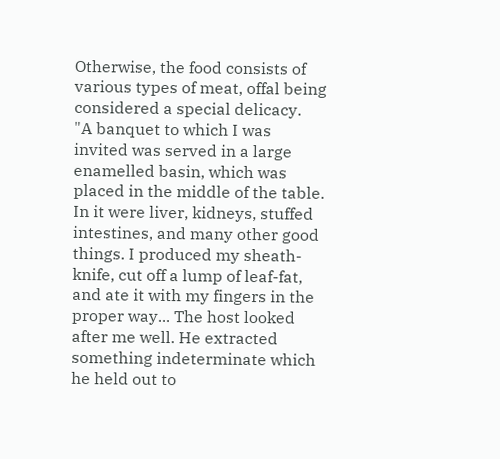Otherwise, the food consists of various types of meat, offal being considered a special delicacy.
"A banquet to which I was invited was served in a large enamelled basin, which was placed in the middle of the table. In it were liver, kidneys, stuffed intestines, and many other good things. I produced my sheath-knife, cut off a lump of leaf-fat, and ate it with my fingers in the proper way... The host looked after me well. He extracted something indeterminate which he held out to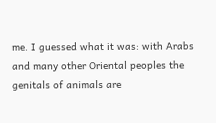me. I guessed what it was: with Arabs and many other Oriental peoples the genitals of animals are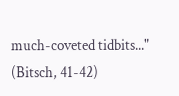much-coveted tidbits..." (Bitsch, 41-42)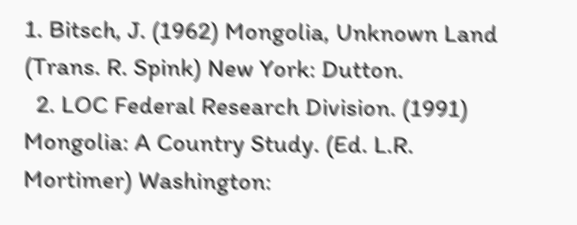1. Bitsch, J. (1962) Mongolia, Unknown Land (Trans. R. Spink) New York: Dutton.
  2. LOC Federal Research Division. (1991) Mongolia: A Country Study. (Ed. L.R. Mortimer) Washington: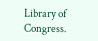Library of Congress.